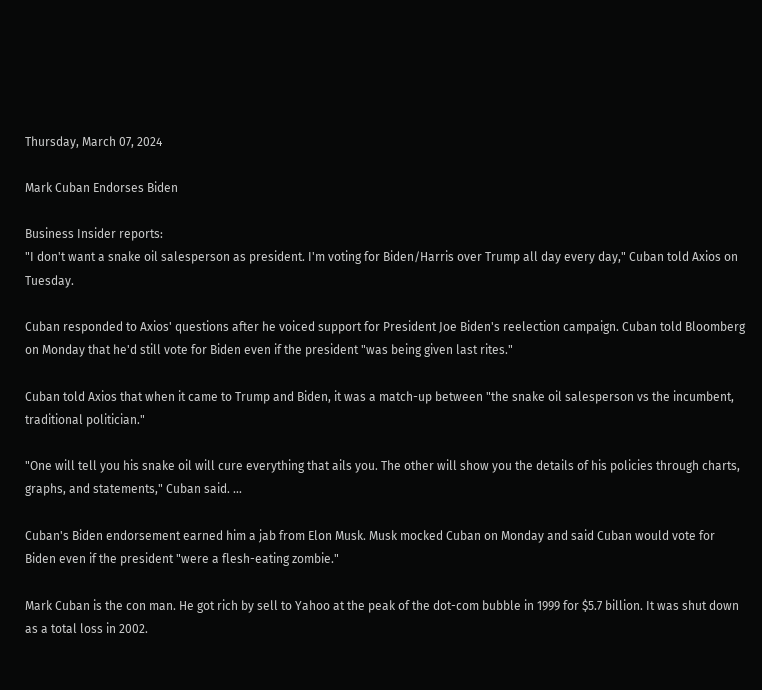Thursday, March 07, 2024

Mark Cuban Endorses Biden

Business Insider reports:
"I don't want a snake oil salesperson as president. I'm voting for Biden/Harris over Trump all day every day," Cuban told Axios on Tuesday.

Cuban responded to Axios' questions after he voiced support for President Joe Biden's reelection campaign. Cuban told Bloomberg on Monday that he'd still vote for Biden even if the president "was being given last rites."

Cuban told Axios that when it came to Trump and Biden, it was a match-up between "the snake oil salesperson vs the incumbent, traditional politician."

"One will tell you his snake oil will cure everything that ails you. The other will show you the details of his policies through charts, graphs, and statements," Cuban said. ...

Cuban's Biden endorsement earned him a jab from Elon Musk. Musk mocked Cuban on Monday and said Cuban would vote for Biden even if the president "were a flesh-eating zombie."

Mark Cuban is the con man. He got rich by sell to Yahoo at the peak of the dot-com bubble in 1999 for $5.7 billion. It was shut down as a total loss in 2002.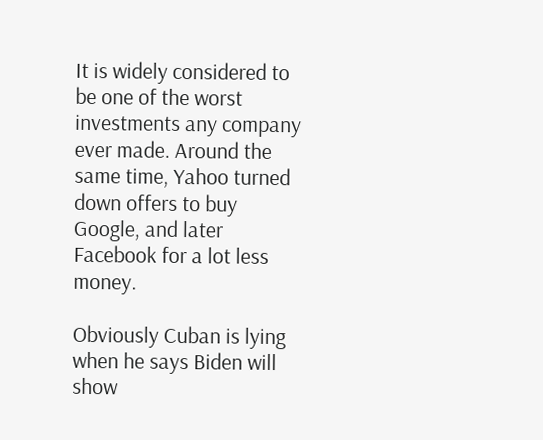It is widely considered to be one of the worst investments any company ever made. Around the same time, Yahoo turned down offers to buy Google, and later Facebook for a lot less money.

Obviously Cuban is lying when he says Biden will show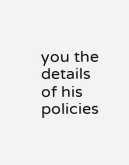you the details of his policies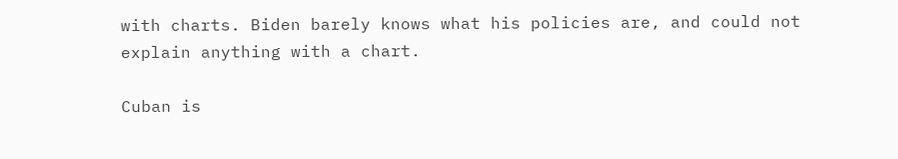with charts. Biden barely knows what his policies are, and could not explain anything with a chart.

Cuban is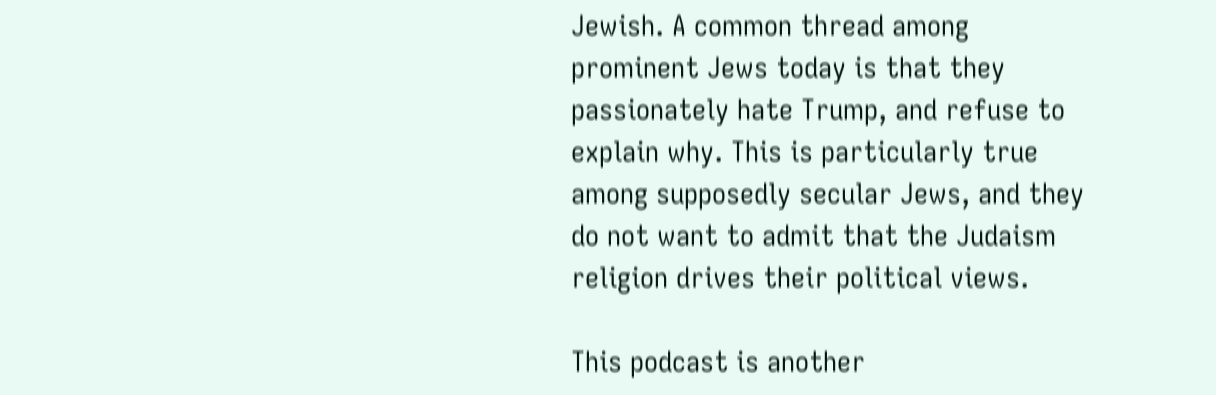Jewish. A common thread among prominent Jews today is that they passionately hate Trump, and refuse to explain why. This is particularly true among supposedly secular Jews, and they do not want to admit that the Judaism religion drives their political views.

This podcast is another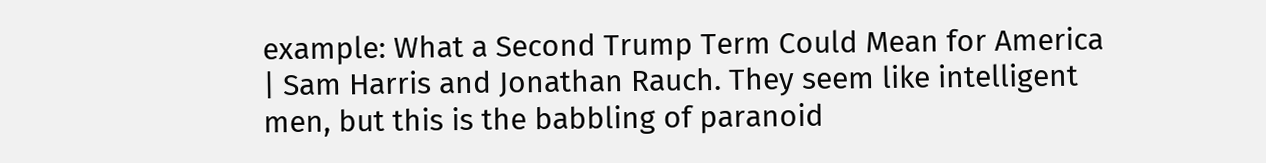example: What a Second Trump Term Could Mean for America | Sam Harris and Jonathan Rauch. They seem like intelligent men, but this is the babbling of paranoid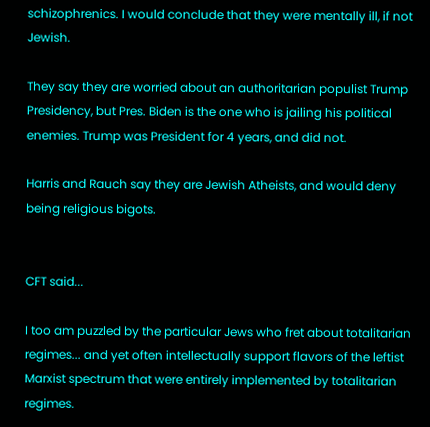schizophrenics. I would conclude that they were mentally ill, if not Jewish.

They say they are worried about an authoritarian populist Trump Presidency, but Pres. Biden is the one who is jailing his political enemies. Trump was President for 4 years, and did not.

Harris and Rauch say they are Jewish Atheists, and would deny being religious bigots.


CFT said...

I too am puzzled by the particular Jews who fret about totalitarian regimes... and yet often intellectually support flavors of the leftist Marxist spectrum that were entirely implemented by totalitarian regimes.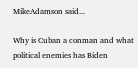MikeAdamson said...

Why is Cuban a conman and what political enemies has Biden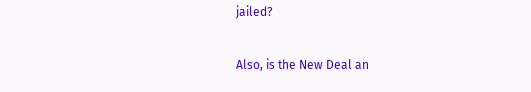jailed?

Also, is the New Deal an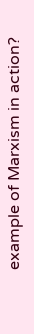example of Marxism in action?